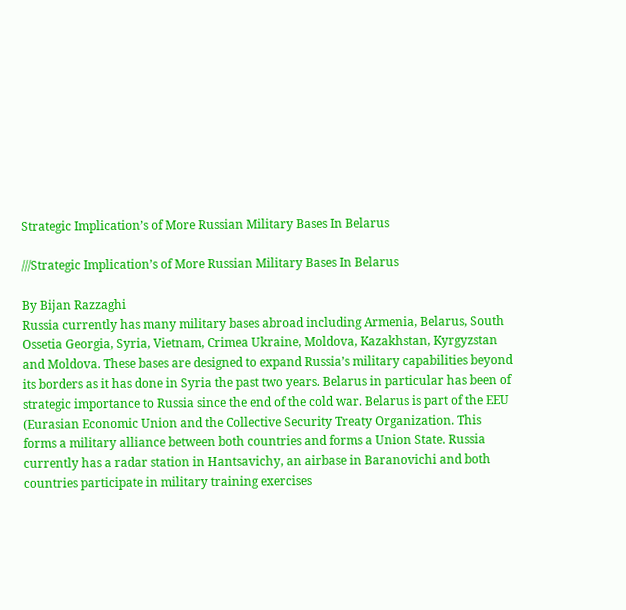Strategic Implication’s of More Russian Military Bases In Belarus

///Strategic Implication’s of More Russian Military Bases In Belarus

By Bijan Razzaghi
Russia currently has many military bases abroad including Armenia, Belarus, South Ossetia Georgia, Syria, Vietnam, Crimea Ukraine, Moldova, Kazakhstan, Kyrgyzstan and Moldova. These bases are designed to expand Russia’s military capabilities beyond its borders as it has done in Syria the past two years. Belarus in particular has been of strategic importance to Russia since the end of the cold war. Belarus is part of the EEU (Eurasian Economic Union and the Collective Security Treaty Organization. This forms a military alliance between both countries and forms a Union State. Russia currently has a radar station in Hantsavichy, an airbase in Baranovichi and both countries participate in military training exercises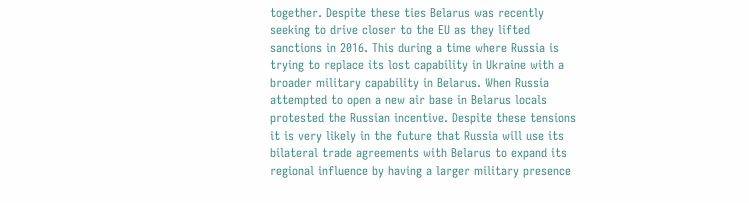together. Despite these ties Belarus was recently seeking to drive closer to the EU as they lifted sanctions in 2016. This during a time where Russia is trying to replace its lost capability in Ukraine with a broader military capability in Belarus. When Russia attempted to open a new air base in Belarus locals protested the Russian incentive. Despite these tensions it is very likely in the future that Russia will use its bilateral trade agreements with Belarus to expand its regional influence by having a larger military presence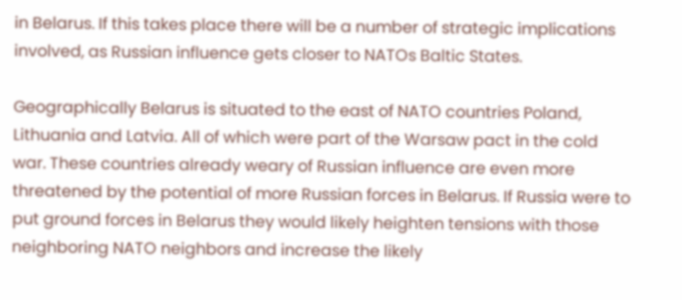in Belarus. If this takes place there will be a number of strategic implications involved, as Russian influence gets closer to NATOs Baltic States.

Geographically Belarus is situated to the east of NATO countries Poland, Lithuania and Latvia. All of which were part of the Warsaw pact in the cold war. These countries already weary of Russian influence are even more threatened by the potential of more Russian forces in Belarus. If Russia were to put ground forces in Belarus they would likely heighten tensions with those neighboring NATO neighbors and increase the likely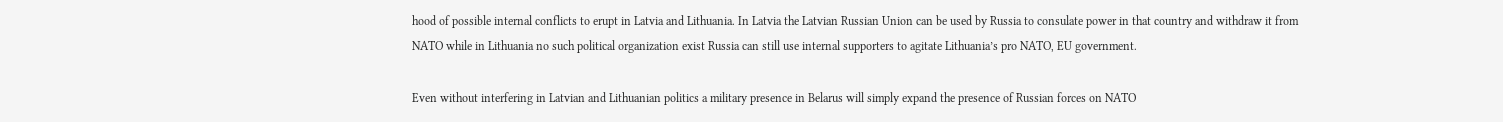hood of possible internal conflicts to erupt in Latvia and Lithuania. In Latvia the Latvian Russian Union can be used by Russia to consulate power in that country and withdraw it from NATO while in Lithuania no such political organization exist Russia can still use internal supporters to agitate Lithuania’s pro NATO, EU government.

Even without interfering in Latvian and Lithuanian politics a military presence in Belarus will simply expand the presence of Russian forces on NATO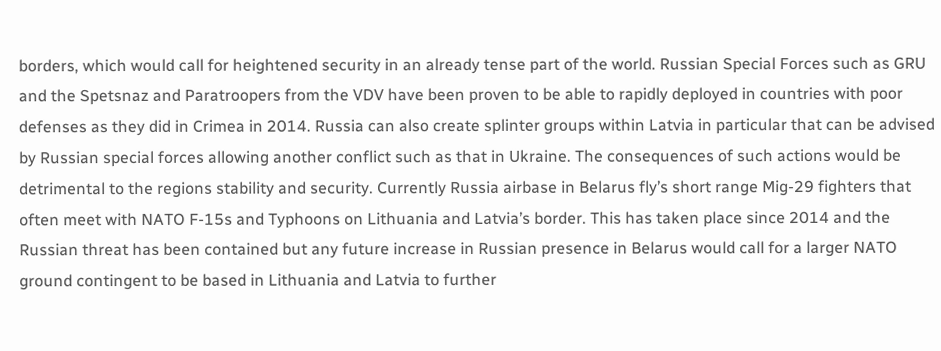borders, which would call for heightened security in an already tense part of the world. Russian Special Forces such as GRU and the Spetsnaz and Paratroopers from the VDV have been proven to be able to rapidly deployed in countries with poor defenses as they did in Crimea in 2014. Russia can also create splinter groups within Latvia in particular that can be advised by Russian special forces allowing another conflict such as that in Ukraine. The consequences of such actions would be detrimental to the regions stability and security. Currently Russia airbase in Belarus fly’s short range Mig-29 fighters that often meet with NATO F-15s and Typhoons on Lithuania and Latvia’s border. This has taken place since 2014 and the Russian threat has been contained but any future increase in Russian presence in Belarus would call for a larger NATO ground contingent to be based in Lithuania and Latvia to further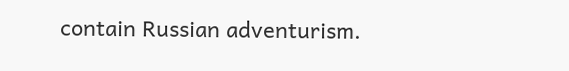contain Russian adventurism.